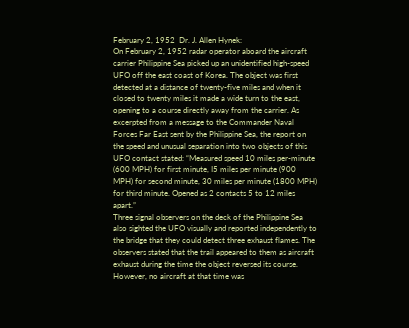February 2, 1952  Dr. J. Allen Hynek:
On February 2, 1952 radar operator aboard the aircraft carrier Philippine Sea picked up an unidentified high-speed UFO off the east coast of Korea. The object was first detected at a distance of twenty-five miles and when it closed to twenty miles it made a wide turn to the east, opening to a course directly away from the carrier. As excerpted from a message to the Commander Naval Forces Far East sent by the Philippine Sea, the report on the speed and unusual separation into two objects of this UFO contact stated: “Measured speed 10 miles per-minute (600 MPH) for first minute, I5 miles per minute (900 MPH) for second minute, 30 miles per minute (1800 MPH) for third minute. Opened as 2 contacts 5 to 12 miles apart.”
Three signal observers on the deck of the Philippine Sea also sighted the UFO visually and reported independently to the bridge that they could detect three exhaust flames. The observers stated that the trail appeared to them as aircraft exhaust during the time the object reversed its course. However, no aircraft at that time was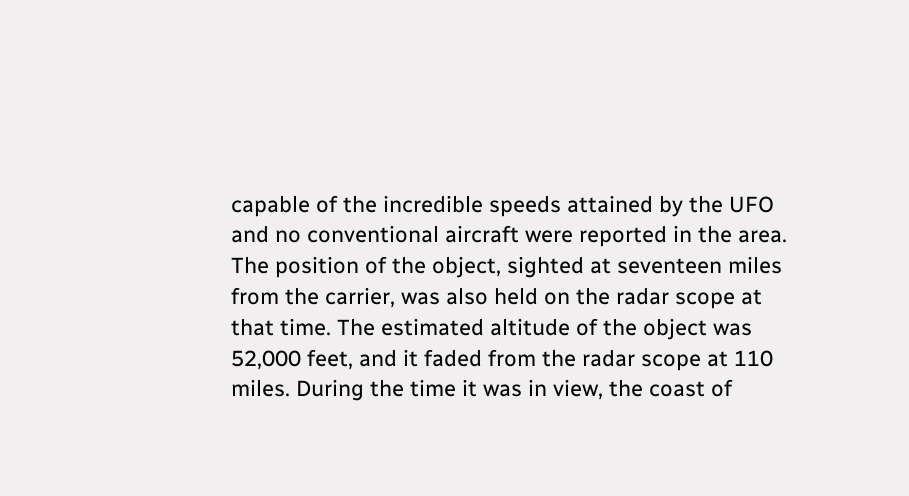capable of the incredible speeds attained by the UFO and no conventional aircraft were reported in the area. The position of the object, sighted at seventeen miles from the carrier, was also held on the radar scope at that time. The estimated altitude of the object was 52,000 feet, and it faded from the radar scope at 110 miles. During the time it was in view, the coast of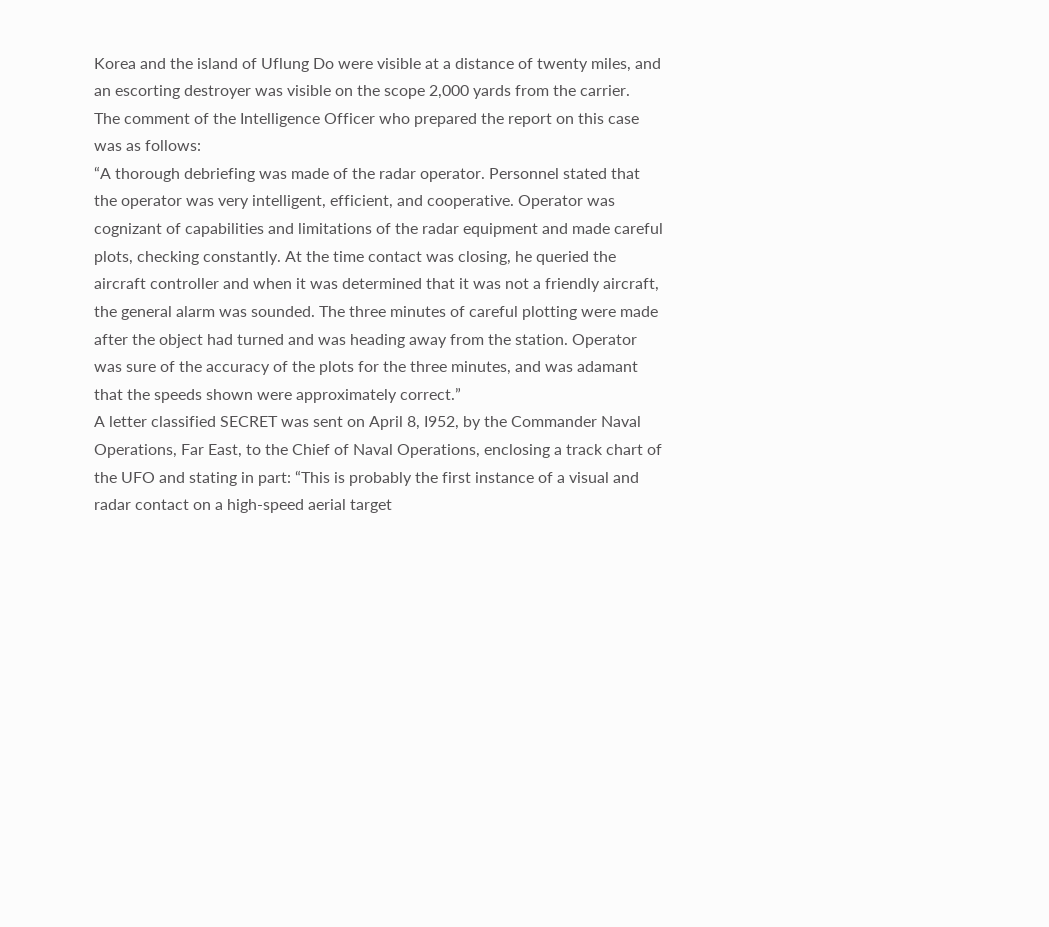Korea and the island of Uflung Do were visible at a distance of twenty miles, and an escorting destroyer was visible on the scope 2,000 yards from the carrier.
The comment of the Intelligence Officer who prepared the report on this case was as follows:
“A thorough debriefing was made of the radar operator. Personnel stated that the operator was very intelligent, efficient, and cooperative. Operator was cognizant of capabilities and limitations of the radar equipment and made careful plots, checking constantly. At the time contact was closing, he queried the aircraft controller and when it was determined that it was not a friendly aircraft, the general alarm was sounded. The three minutes of careful plotting were made after the object had turned and was heading away from the station. Operator was sure of the accuracy of the plots for the three minutes, and was adamant that the speeds shown were approximately correct.”
A letter classified SECRET was sent on April 8, I952, by the Commander Naval Operations, Far East, to the Chief of Naval Operations, enclosing a track chart of the UFO and stating in part: “This is probably the first instance of a visual and radar contact on a high-speed aerial target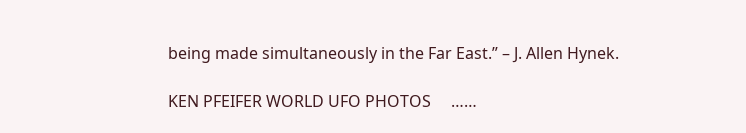being made simultaneously in the Far East.” – J. Allen Hynek.

KEN PFEIFER WORLD UFO PHOTOS     ……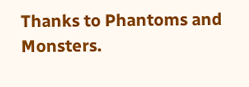Thanks to Phantoms and Monsters.